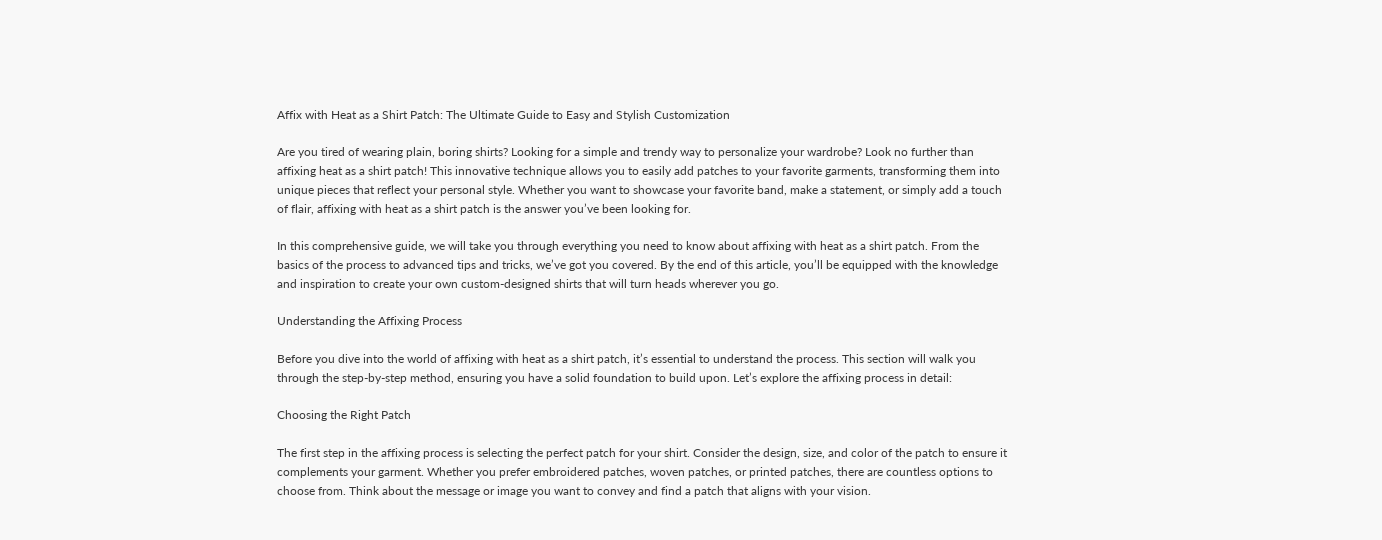Affix with Heat as a Shirt Patch: The Ultimate Guide to Easy and Stylish Customization

Are you tired of wearing plain, boring shirts? Looking for a simple and trendy way to personalize your wardrobe? Look no further than affixing heat as a shirt patch! This innovative technique allows you to easily add patches to your favorite garments, transforming them into unique pieces that reflect your personal style. Whether you want to showcase your favorite band, make a statement, or simply add a touch of flair, affixing with heat as a shirt patch is the answer you’ve been looking for.

In this comprehensive guide, we will take you through everything you need to know about affixing with heat as a shirt patch. From the basics of the process to advanced tips and tricks, we’ve got you covered. By the end of this article, you’ll be equipped with the knowledge and inspiration to create your own custom-designed shirts that will turn heads wherever you go.

Understanding the Affixing Process

Before you dive into the world of affixing with heat as a shirt patch, it’s essential to understand the process. This section will walk you through the step-by-step method, ensuring you have a solid foundation to build upon. Let’s explore the affixing process in detail:

Choosing the Right Patch

The first step in the affixing process is selecting the perfect patch for your shirt. Consider the design, size, and color of the patch to ensure it complements your garment. Whether you prefer embroidered patches, woven patches, or printed patches, there are countless options to choose from. Think about the message or image you want to convey and find a patch that aligns with your vision.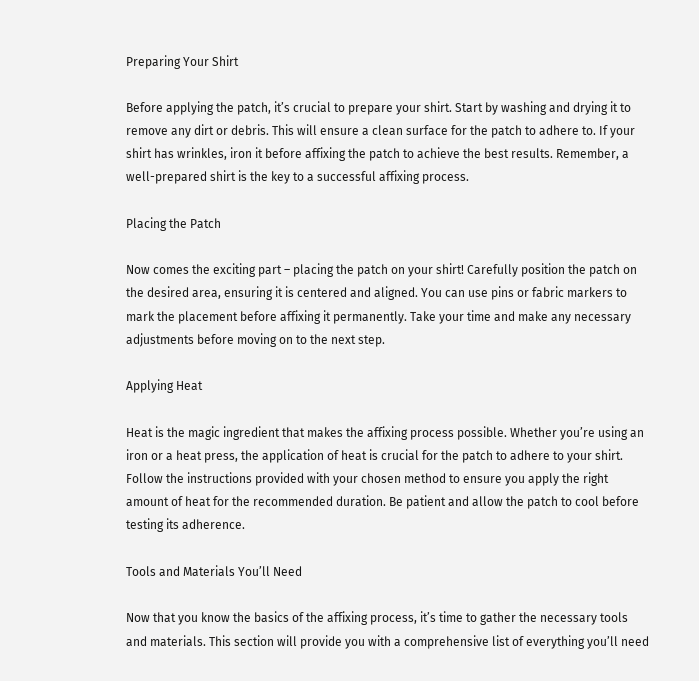Preparing Your Shirt

Before applying the patch, it’s crucial to prepare your shirt. Start by washing and drying it to remove any dirt or debris. This will ensure a clean surface for the patch to adhere to. If your shirt has wrinkles, iron it before affixing the patch to achieve the best results. Remember, a well-prepared shirt is the key to a successful affixing process.

Placing the Patch

Now comes the exciting part – placing the patch on your shirt! Carefully position the patch on the desired area, ensuring it is centered and aligned. You can use pins or fabric markers to mark the placement before affixing it permanently. Take your time and make any necessary adjustments before moving on to the next step.

Applying Heat

Heat is the magic ingredient that makes the affixing process possible. Whether you’re using an iron or a heat press, the application of heat is crucial for the patch to adhere to your shirt. Follow the instructions provided with your chosen method to ensure you apply the right amount of heat for the recommended duration. Be patient and allow the patch to cool before testing its adherence.

Tools and Materials You’ll Need

Now that you know the basics of the affixing process, it’s time to gather the necessary tools and materials. This section will provide you with a comprehensive list of everything you’ll need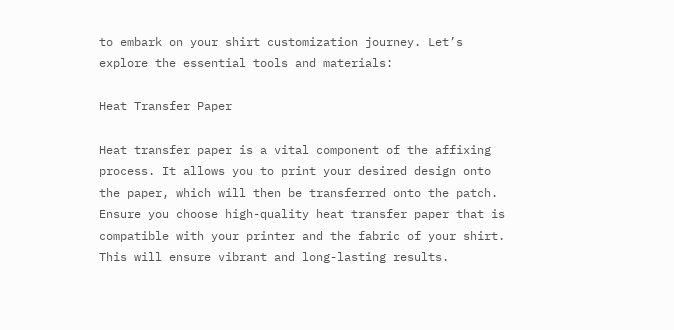to embark on your shirt customization journey. Let’s explore the essential tools and materials:

Heat Transfer Paper

Heat transfer paper is a vital component of the affixing process. It allows you to print your desired design onto the paper, which will then be transferred onto the patch. Ensure you choose high-quality heat transfer paper that is compatible with your printer and the fabric of your shirt. This will ensure vibrant and long-lasting results.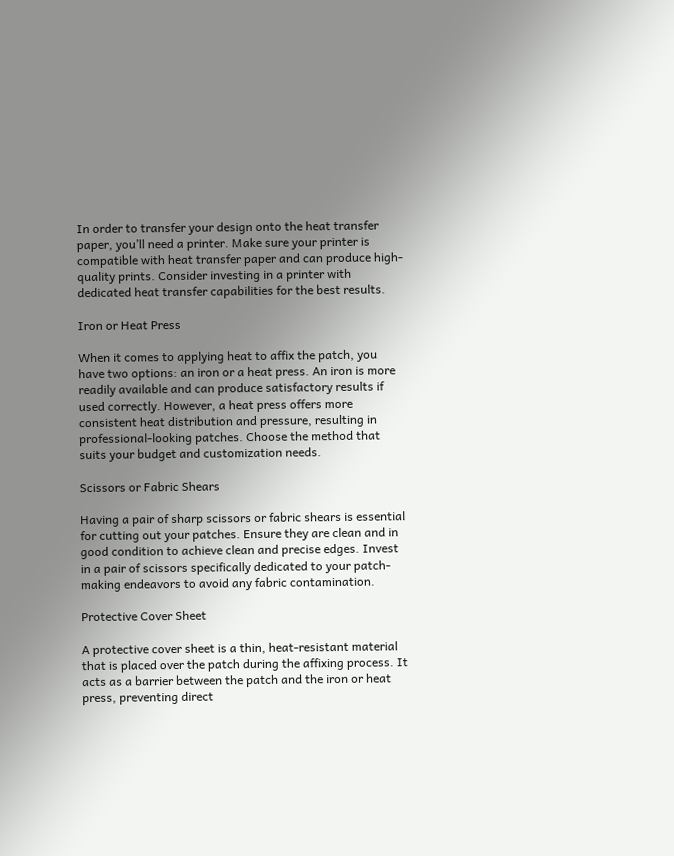In order to transfer your design onto the heat transfer paper, you’ll need a printer. Make sure your printer is compatible with heat transfer paper and can produce high-quality prints. Consider investing in a printer with dedicated heat transfer capabilities for the best results.

Iron or Heat Press

When it comes to applying heat to affix the patch, you have two options: an iron or a heat press. An iron is more readily available and can produce satisfactory results if used correctly. However, a heat press offers more consistent heat distribution and pressure, resulting in professional-looking patches. Choose the method that suits your budget and customization needs.

Scissors or Fabric Shears

Having a pair of sharp scissors or fabric shears is essential for cutting out your patches. Ensure they are clean and in good condition to achieve clean and precise edges. Invest in a pair of scissors specifically dedicated to your patch-making endeavors to avoid any fabric contamination.

Protective Cover Sheet

A protective cover sheet is a thin, heat-resistant material that is placed over the patch during the affixing process. It acts as a barrier between the patch and the iron or heat press, preventing direct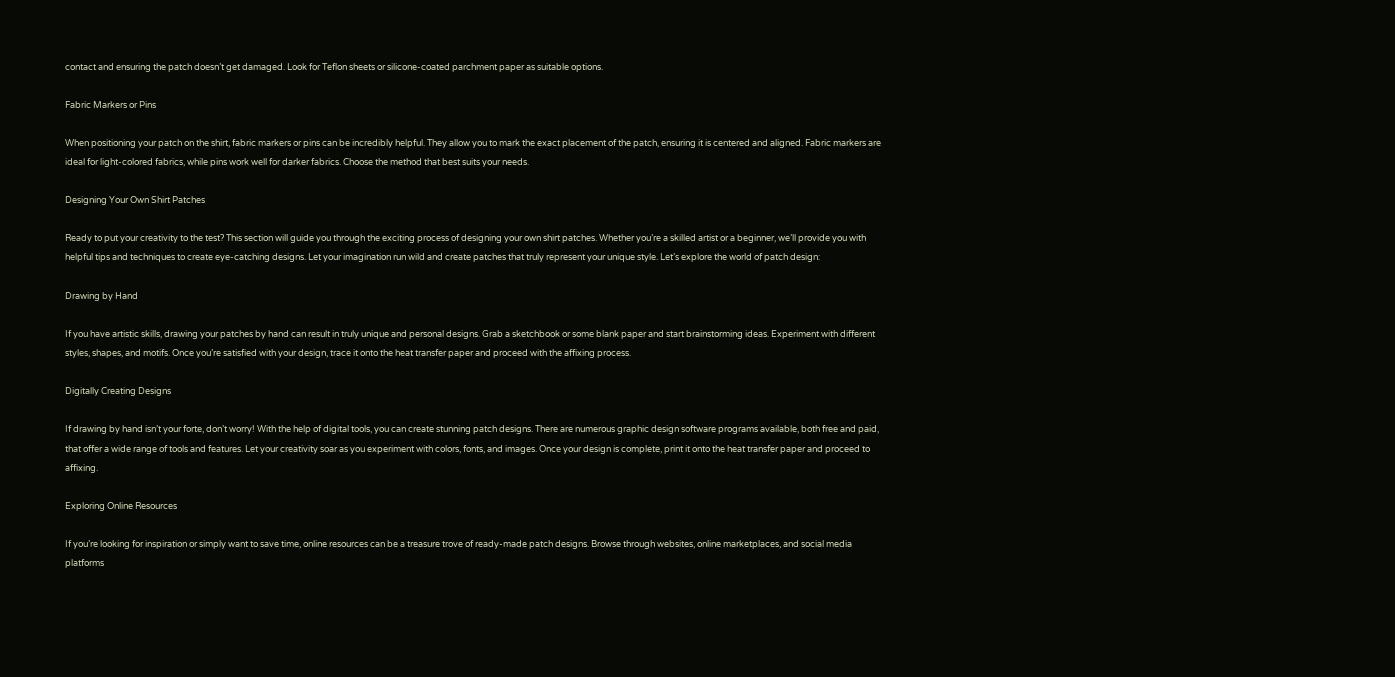contact and ensuring the patch doesn’t get damaged. Look for Teflon sheets or silicone-coated parchment paper as suitable options.

Fabric Markers or Pins

When positioning your patch on the shirt, fabric markers or pins can be incredibly helpful. They allow you to mark the exact placement of the patch, ensuring it is centered and aligned. Fabric markers are ideal for light-colored fabrics, while pins work well for darker fabrics. Choose the method that best suits your needs.

Designing Your Own Shirt Patches

Ready to put your creativity to the test? This section will guide you through the exciting process of designing your own shirt patches. Whether you’re a skilled artist or a beginner, we’ll provide you with helpful tips and techniques to create eye-catching designs. Let your imagination run wild and create patches that truly represent your unique style. Let’s explore the world of patch design:

Drawing by Hand

If you have artistic skills, drawing your patches by hand can result in truly unique and personal designs. Grab a sketchbook or some blank paper and start brainstorming ideas. Experiment with different styles, shapes, and motifs. Once you’re satisfied with your design, trace it onto the heat transfer paper and proceed with the affixing process.

Digitally Creating Designs

If drawing by hand isn’t your forte, don’t worry! With the help of digital tools, you can create stunning patch designs. There are numerous graphic design software programs available, both free and paid, that offer a wide range of tools and features. Let your creativity soar as you experiment with colors, fonts, and images. Once your design is complete, print it onto the heat transfer paper and proceed to affixing.

Exploring Online Resources

If you’re looking for inspiration or simply want to save time, online resources can be a treasure trove of ready-made patch designs. Browse through websites, online marketplaces, and social media platforms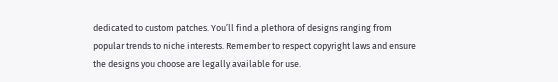dedicated to custom patches. You’ll find a plethora of designs ranging from popular trends to niche interests. Remember to respect copyright laws and ensure the designs you choose are legally available for use.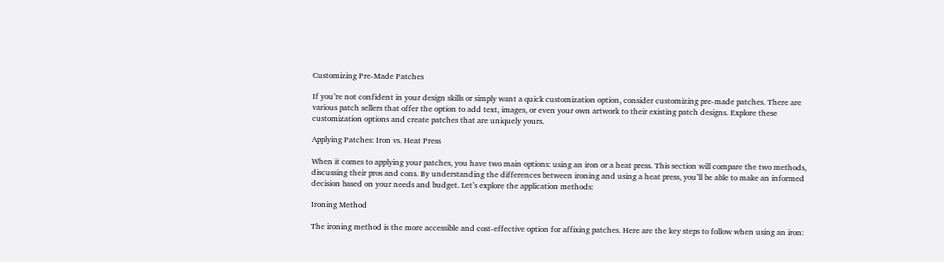Customizing Pre-Made Patches

If you’re not confident in your design skills or simply want a quick customization option, consider customizing pre-made patches. There are various patch sellers that offer the option to add text, images, or even your own artwork to their existing patch designs. Explore these customization options and create patches that are uniquely yours.

Applying Patches: Iron vs. Heat Press

When it comes to applying your patches, you have two main options: using an iron or a heat press. This section will compare the two methods, discussing their pros and cons. By understanding the differences between ironing and using a heat press, you’ll be able to make an informed decision based on your needs and budget. Let’s explore the application methods:

Ironing Method

The ironing method is the more accessible and cost-effective option for affixing patches. Here are the key steps to follow when using an iron: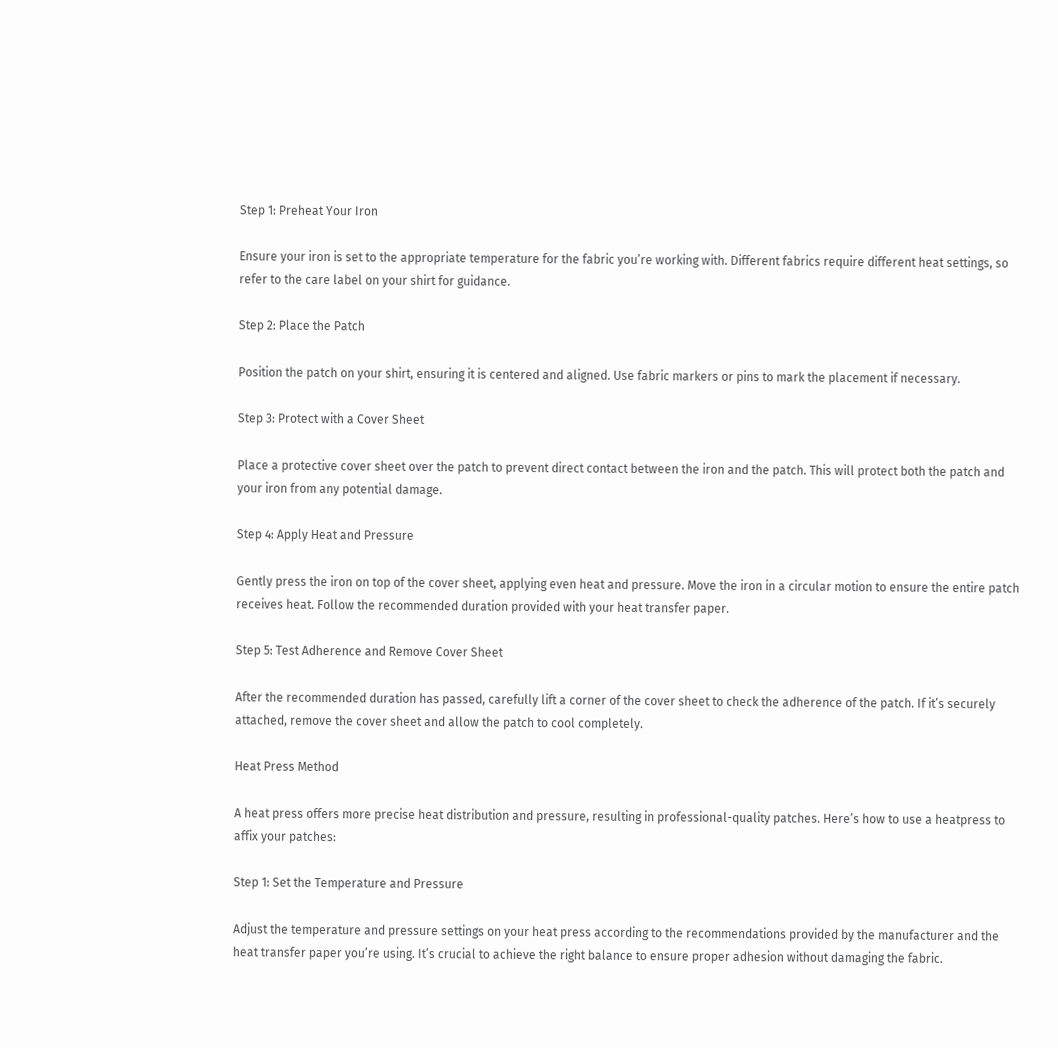Step 1: Preheat Your Iron

Ensure your iron is set to the appropriate temperature for the fabric you’re working with. Different fabrics require different heat settings, so refer to the care label on your shirt for guidance.

Step 2: Place the Patch

Position the patch on your shirt, ensuring it is centered and aligned. Use fabric markers or pins to mark the placement if necessary.

Step 3: Protect with a Cover Sheet

Place a protective cover sheet over the patch to prevent direct contact between the iron and the patch. This will protect both the patch and your iron from any potential damage.

Step 4: Apply Heat and Pressure

Gently press the iron on top of the cover sheet, applying even heat and pressure. Move the iron in a circular motion to ensure the entire patch receives heat. Follow the recommended duration provided with your heat transfer paper.

Step 5: Test Adherence and Remove Cover Sheet

After the recommended duration has passed, carefully lift a corner of the cover sheet to check the adherence of the patch. If it’s securely attached, remove the cover sheet and allow the patch to cool completely.

Heat Press Method

A heat press offers more precise heat distribution and pressure, resulting in professional-quality patches. Here’s how to use a heatpress to affix your patches:

Step 1: Set the Temperature and Pressure

Adjust the temperature and pressure settings on your heat press according to the recommendations provided by the manufacturer and the heat transfer paper you’re using. It’s crucial to achieve the right balance to ensure proper adhesion without damaging the fabric.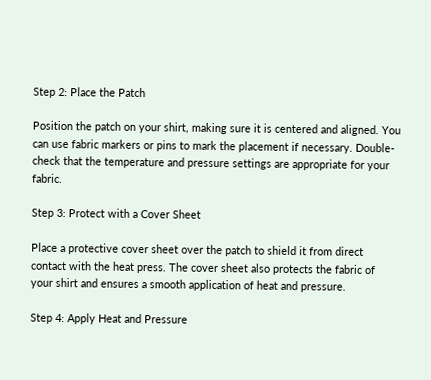Step 2: Place the Patch

Position the patch on your shirt, making sure it is centered and aligned. You can use fabric markers or pins to mark the placement if necessary. Double-check that the temperature and pressure settings are appropriate for your fabric.

Step 3: Protect with a Cover Sheet

Place a protective cover sheet over the patch to shield it from direct contact with the heat press. The cover sheet also protects the fabric of your shirt and ensures a smooth application of heat and pressure.

Step 4: Apply Heat and Pressure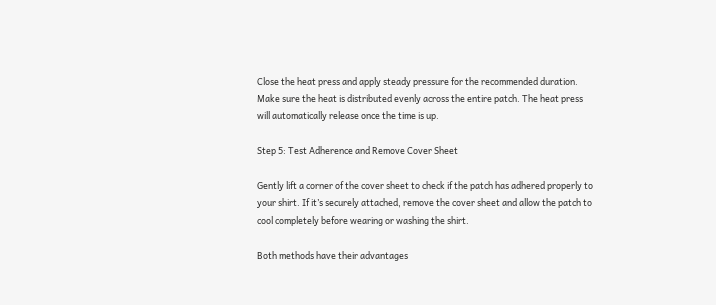Close the heat press and apply steady pressure for the recommended duration. Make sure the heat is distributed evenly across the entire patch. The heat press will automatically release once the time is up.

Step 5: Test Adherence and Remove Cover Sheet

Gently lift a corner of the cover sheet to check if the patch has adhered properly to your shirt. If it’s securely attached, remove the cover sheet and allow the patch to cool completely before wearing or washing the shirt.

Both methods have their advantages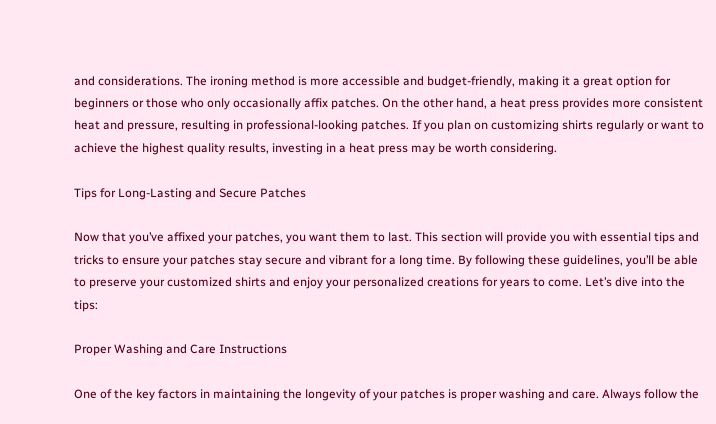and considerations. The ironing method is more accessible and budget-friendly, making it a great option for beginners or those who only occasionally affix patches. On the other hand, a heat press provides more consistent heat and pressure, resulting in professional-looking patches. If you plan on customizing shirts regularly or want to achieve the highest quality results, investing in a heat press may be worth considering.

Tips for Long-Lasting and Secure Patches

Now that you’ve affixed your patches, you want them to last. This section will provide you with essential tips and tricks to ensure your patches stay secure and vibrant for a long time. By following these guidelines, you’ll be able to preserve your customized shirts and enjoy your personalized creations for years to come. Let’s dive into the tips:

Proper Washing and Care Instructions

One of the key factors in maintaining the longevity of your patches is proper washing and care. Always follow the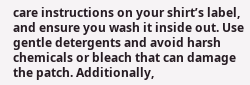care instructions on your shirt’s label, and ensure you wash it inside out. Use gentle detergents and avoid harsh chemicals or bleach that can damage the patch. Additionally,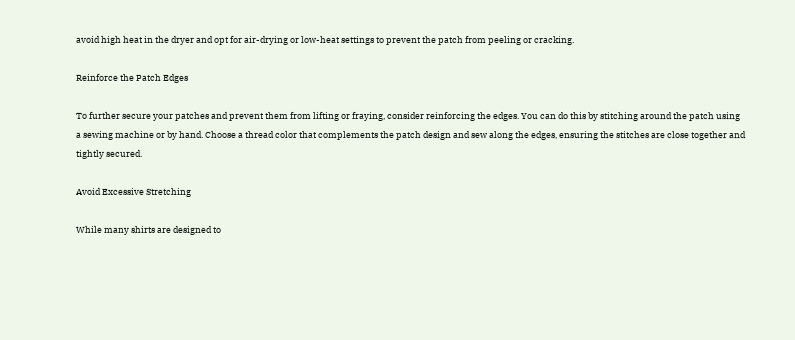avoid high heat in the dryer and opt for air-drying or low-heat settings to prevent the patch from peeling or cracking.

Reinforce the Patch Edges

To further secure your patches and prevent them from lifting or fraying, consider reinforcing the edges. You can do this by stitching around the patch using a sewing machine or by hand. Choose a thread color that complements the patch design and sew along the edges, ensuring the stitches are close together and tightly secured.

Avoid Excessive Stretching

While many shirts are designed to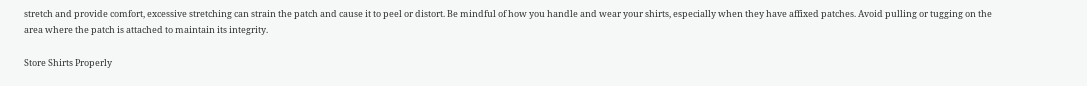stretch and provide comfort, excessive stretching can strain the patch and cause it to peel or distort. Be mindful of how you handle and wear your shirts, especially when they have affixed patches. Avoid pulling or tugging on the area where the patch is attached to maintain its integrity.

Store Shirts Properly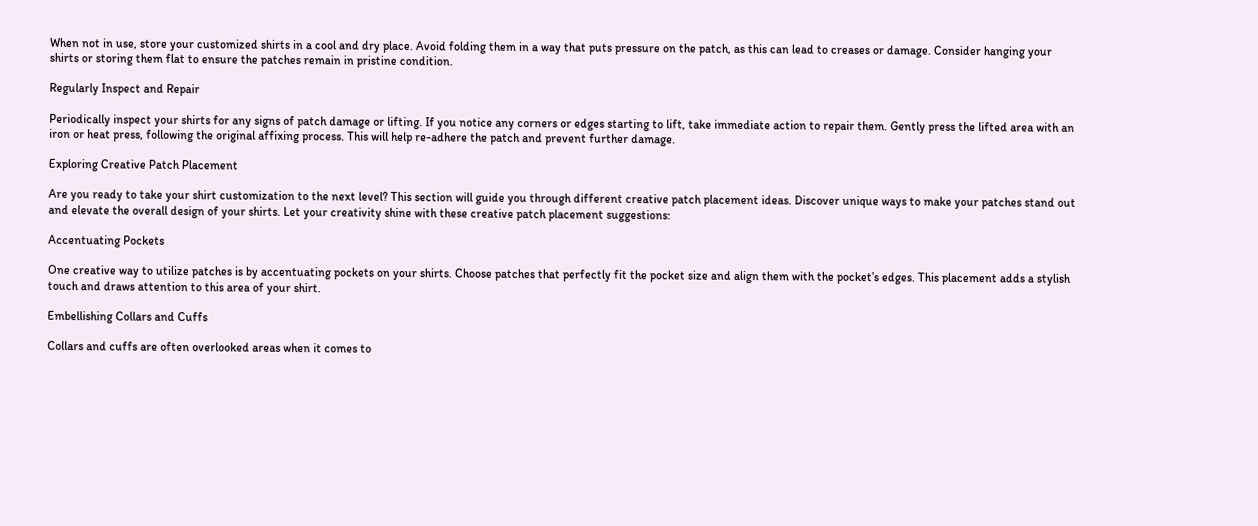When not in use, store your customized shirts in a cool and dry place. Avoid folding them in a way that puts pressure on the patch, as this can lead to creases or damage. Consider hanging your shirts or storing them flat to ensure the patches remain in pristine condition.

Regularly Inspect and Repair

Periodically inspect your shirts for any signs of patch damage or lifting. If you notice any corners or edges starting to lift, take immediate action to repair them. Gently press the lifted area with an iron or heat press, following the original affixing process. This will help re-adhere the patch and prevent further damage.

Exploring Creative Patch Placement

Are you ready to take your shirt customization to the next level? This section will guide you through different creative patch placement ideas. Discover unique ways to make your patches stand out and elevate the overall design of your shirts. Let your creativity shine with these creative patch placement suggestions:

Accentuating Pockets

One creative way to utilize patches is by accentuating pockets on your shirts. Choose patches that perfectly fit the pocket size and align them with the pocket’s edges. This placement adds a stylish touch and draws attention to this area of your shirt.

Embellishing Collars and Cuffs

Collars and cuffs are often overlooked areas when it comes to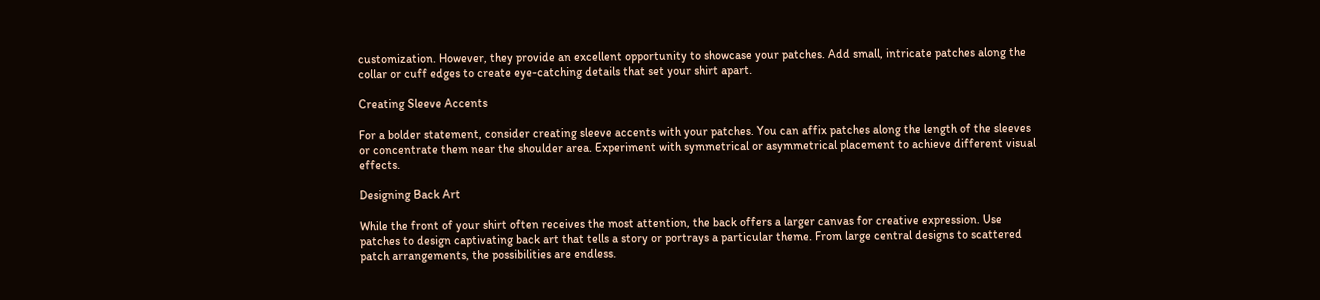customization. However, they provide an excellent opportunity to showcase your patches. Add small, intricate patches along the collar or cuff edges to create eye-catching details that set your shirt apart.

Creating Sleeve Accents

For a bolder statement, consider creating sleeve accents with your patches. You can affix patches along the length of the sleeves or concentrate them near the shoulder area. Experiment with symmetrical or asymmetrical placement to achieve different visual effects.

Designing Back Art

While the front of your shirt often receives the most attention, the back offers a larger canvas for creative expression. Use patches to design captivating back art that tells a story or portrays a particular theme. From large central designs to scattered patch arrangements, the possibilities are endless.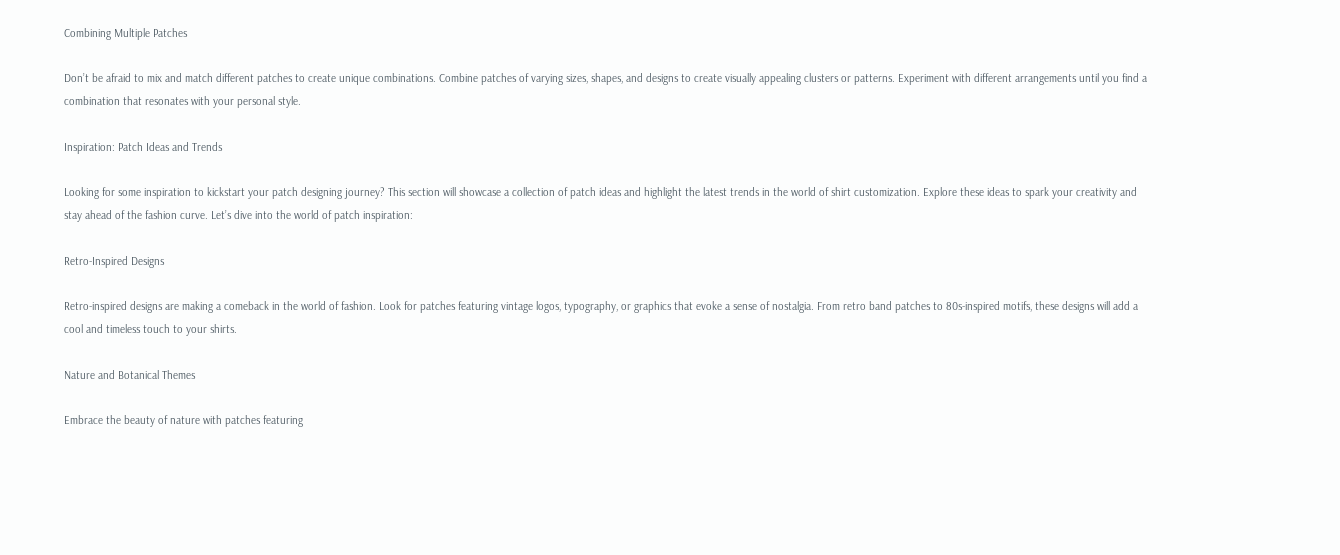Combining Multiple Patches

Don’t be afraid to mix and match different patches to create unique combinations. Combine patches of varying sizes, shapes, and designs to create visually appealing clusters or patterns. Experiment with different arrangements until you find a combination that resonates with your personal style.

Inspiration: Patch Ideas and Trends

Looking for some inspiration to kickstart your patch designing journey? This section will showcase a collection of patch ideas and highlight the latest trends in the world of shirt customization. Explore these ideas to spark your creativity and stay ahead of the fashion curve. Let’s dive into the world of patch inspiration:

Retro-Inspired Designs

Retro-inspired designs are making a comeback in the world of fashion. Look for patches featuring vintage logos, typography, or graphics that evoke a sense of nostalgia. From retro band patches to 80s-inspired motifs, these designs will add a cool and timeless touch to your shirts.

Nature and Botanical Themes

Embrace the beauty of nature with patches featuring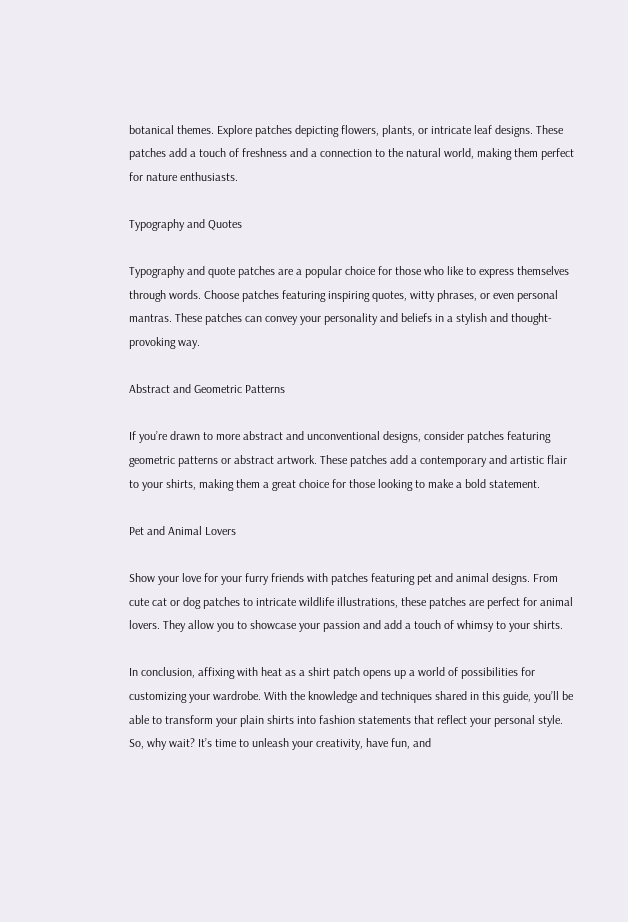botanical themes. Explore patches depicting flowers, plants, or intricate leaf designs. These patches add a touch of freshness and a connection to the natural world, making them perfect for nature enthusiasts.

Typography and Quotes

Typography and quote patches are a popular choice for those who like to express themselves through words. Choose patches featuring inspiring quotes, witty phrases, or even personal mantras. These patches can convey your personality and beliefs in a stylish and thought-provoking way.

Abstract and Geometric Patterns

If you’re drawn to more abstract and unconventional designs, consider patches featuring geometric patterns or abstract artwork. These patches add a contemporary and artistic flair to your shirts, making them a great choice for those looking to make a bold statement.

Pet and Animal Lovers

Show your love for your furry friends with patches featuring pet and animal designs. From cute cat or dog patches to intricate wildlife illustrations, these patches are perfect for animal lovers. They allow you to showcase your passion and add a touch of whimsy to your shirts.

In conclusion, affixing with heat as a shirt patch opens up a world of possibilities for customizing your wardrobe. With the knowledge and techniques shared in this guide, you’ll be able to transform your plain shirts into fashion statements that reflect your personal style. So, why wait? It’s time to unleash your creativity, have fun, and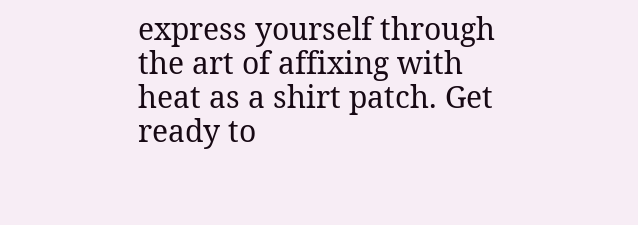express yourself through the art of affixing with heat as a shirt patch. Get ready to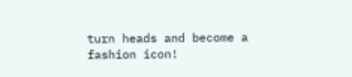turn heads and become a fashion icon!